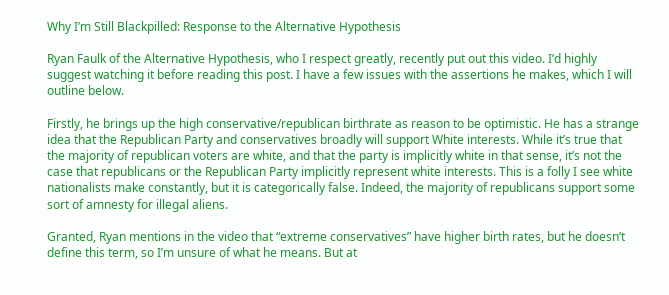Why I’m Still Blackpilled: Response to the Alternative Hypothesis

Ryan Faulk of the Alternative Hypothesis, who I respect greatly, recently put out this video. I’d highly suggest watching it before reading this post. I have a few issues with the assertions he makes, which I will outline below.

Firstly, he brings up the high conservative/republican birthrate as reason to be optimistic. He has a strange idea that the Republican Party and conservatives broadly will support White interests. While it’s true that the majority of republican voters are white, and that the party is implicitly white in that sense, it’s not the case that republicans or the Republican Party implicitly represent white interests. This is a folly I see white nationalists make constantly, but it is categorically false. Indeed, the majority of republicans support some sort of amnesty for illegal aliens.

Granted, Ryan mentions in the video that “extreme conservatives” have higher birth rates, but he doesn’t define this term, so I’m unsure of what he means. But at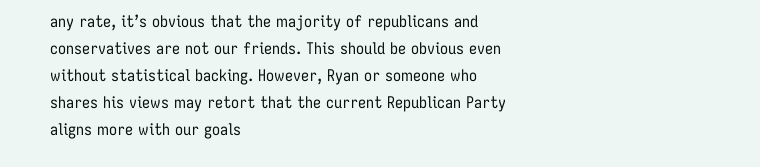any rate, it’s obvious that the majority of republicans and conservatives are not our friends. This should be obvious even without statistical backing. However, Ryan or someone who shares his views may retort that the current Republican Party aligns more with our goals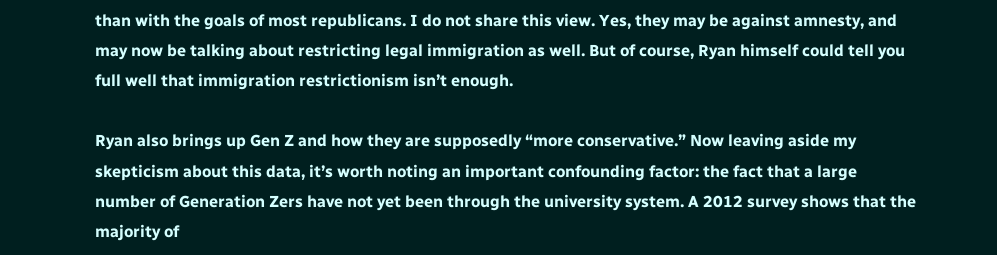than with the goals of most republicans. I do not share this view. Yes, they may be against amnesty, and may now be talking about restricting legal immigration as well. But of course, Ryan himself could tell you full well that immigration restrictionism isn’t enough.

Ryan also brings up Gen Z and how they are supposedly “more conservative.” Now leaving aside my skepticism about this data, it’s worth noting an important confounding factor: the fact that a large number of Generation Zers have not yet been through the university system. A 2012 survey shows that the majority of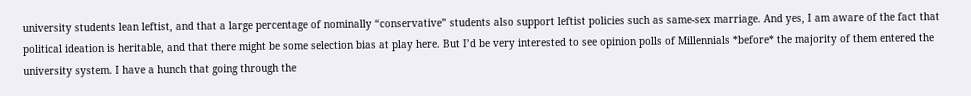university students lean leftist, and that a large percentage of nominally “conservative” students also support leftist policies such as same-sex marriage. And yes, I am aware of the fact that political ideation is heritable, and that there might be some selection bias at play here. But I’d be very interested to see opinion polls of Millennials *before* the majority of them entered the university system. I have a hunch that going through the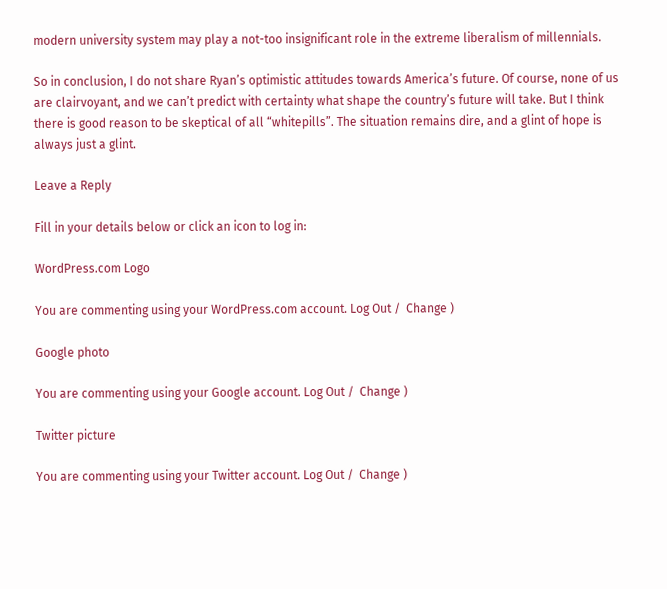modern university system may play a not-too insignificant role in the extreme liberalism of millennials.

So in conclusion, I do not share Ryan’s optimistic attitudes towards America’s future. Of course, none of us are clairvoyant, and we can’t predict with certainty what shape the country’s future will take. But I think there is good reason to be skeptical of all “whitepills”. The situation remains dire, and a glint of hope is always just a glint.

Leave a Reply

Fill in your details below or click an icon to log in:

WordPress.com Logo

You are commenting using your WordPress.com account. Log Out /  Change )

Google photo

You are commenting using your Google account. Log Out /  Change )

Twitter picture

You are commenting using your Twitter account. Log Out /  Change )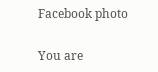Facebook photo

You are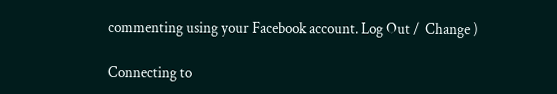commenting using your Facebook account. Log Out /  Change )

Connecting to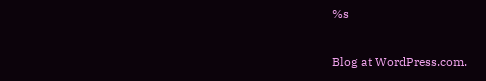%s

Blog at WordPress.com.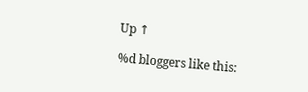Up ↑

%d bloggers like this: